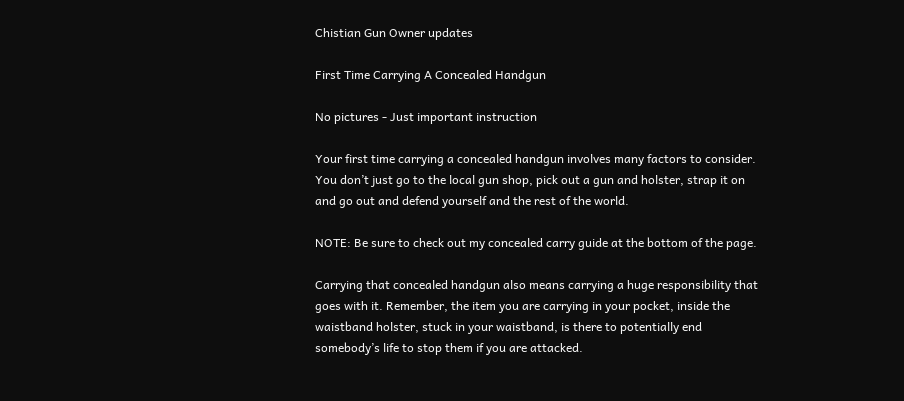Chistian Gun Owner updates

First Time Carrying A Concealed Handgun

No pictures - Just important instruction

Your first time carrying a concealed handgun involves many factors to consider. You don’t just go to the local gun shop, pick out a gun and holster, strap it on and go out and defend yourself and the rest of the world.

NOTE: Be sure to check out my concealed carry guide at the bottom of the page.

Carrying that concealed handgun also means carrying a huge responsibility that goes with it. Remember, the item you are carrying in your pocket, inside the waistband holster, stuck in your waistband, is there to potentially end somebody’s life to stop them if you are attacked.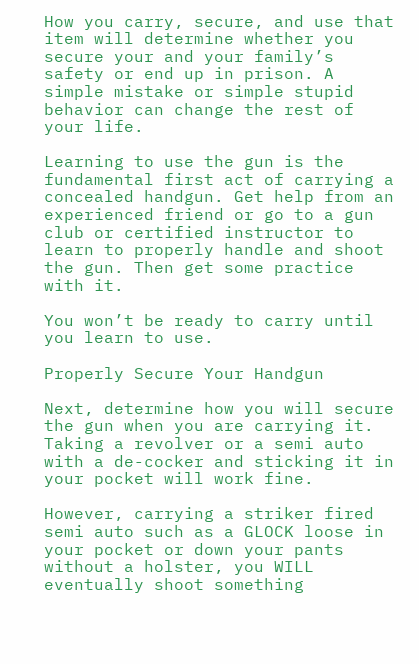How you carry, secure, and use that item will determine whether you secure your and your family’s safety or end up in prison. A simple mistake or simple stupid behavior can change the rest of your life.

Learning to use the gun is the fundamental first act of carrying a concealed handgun. Get help from an experienced friend or go to a gun club or certified instructor to learn to properly handle and shoot the gun. Then get some practice with it.

You won’t be ready to carry until you learn to use.

Properly Secure Your Handgun

Next, determine how you will secure the gun when you are carrying it. Taking a revolver or a semi auto with a de-cocker and sticking it in your pocket will work fine.

However, carrying a striker fired semi auto such as a GLOCK loose in your pocket or down your pants without a holster, you WILL eventually shoot something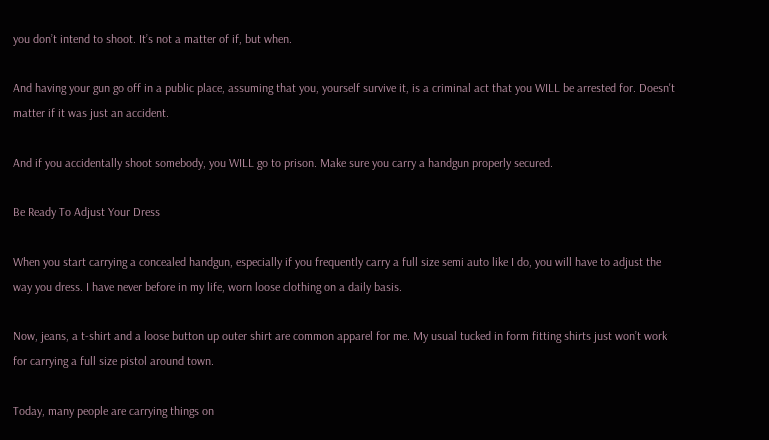you don’t intend to shoot. It’s not a matter of if, but when.

And having your gun go off in a public place, assuming that you, yourself survive it, is a criminal act that you WILL be arrested for. Doesn't matter if it was just an accident.

And if you accidentally shoot somebody, you WILL go to prison. Make sure you carry a handgun properly secured.

Be Ready To Adjust Your Dress

When you start carrying a concealed handgun, especially if you frequently carry a full size semi auto like I do, you will have to adjust the way you dress. I have never before in my life, worn loose clothing on a daily basis.

Now, jeans, a t-shirt and a loose button up outer shirt are common apparel for me. My usual tucked in form fitting shirts just won’t work for carrying a full size pistol around town.

Today, many people are carrying things on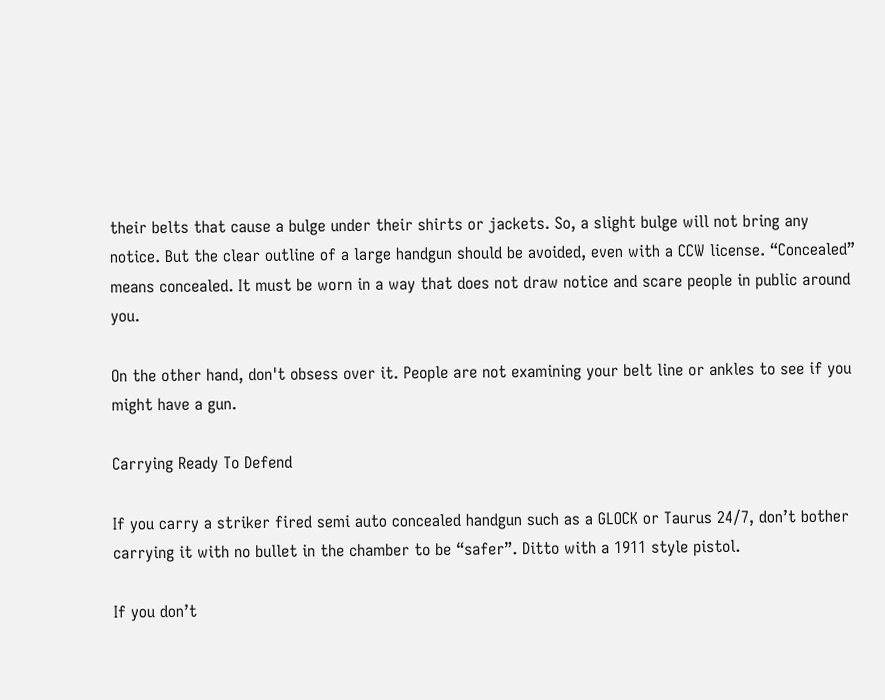their belts that cause a bulge under their shirts or jackets. So, a slight bulge will not bring any notice. But the clear outline of a large handgun should be avoided, even with a CCW license. “Concealed” means concealed. It must be worn in a way that does not draw notice and scare people in public around you.

On the other hand, don't obsess over it. People are not examining your belt line or ankles to see if you might have a gun.

Carrying Ready To Defend

If you carry a striker fired semi auto concealed handgun such as a GLOCK or Taurus 24/7, don’t bother carrying it with no bullet in the chamber to be “safer”. Ditto with a 1911 style pistol.

If you don’t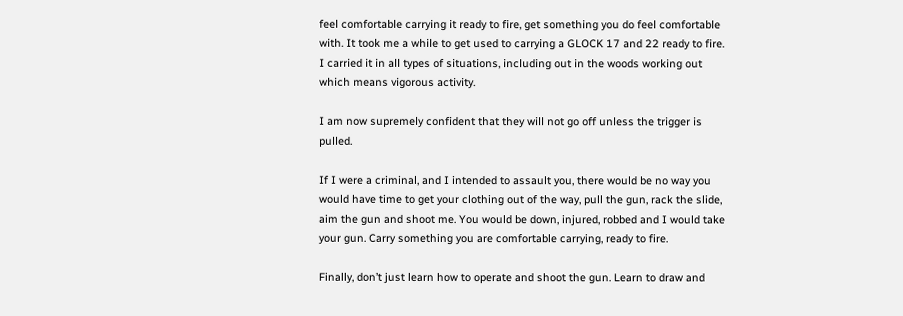feel comfortable carrying it ready to fire, get something you do feel comfortable with. It took me a while to get used to carrying a GLOCK 17 and 22 ready to fire. I carried it in all types of situations, including out in the woods working out which means vigorous activity.

I am now supremely confident that they will not go off unless the trigger is pulled.

If I were a criminal, and I intended to assault you, there would be no way you would have time to get your clothing out of the way, pull the gun, rack the slide, aim the gun and shoot me. You would be down, injured, robbed and I would take your gun. Carry something you are comfortable carrying, ready to fire.

Finally, don’t just learn how to operate and shoot the gun. Learn to draw and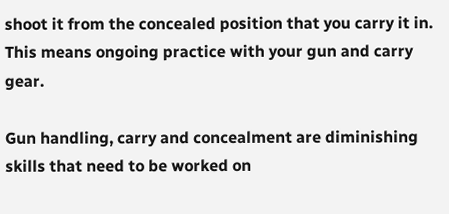shoot it from the concealed position that you carry it in. This means ongoing practice with your gun and carry gear.

Gun handling, carry and concealment are diminishing skills that need to be worked on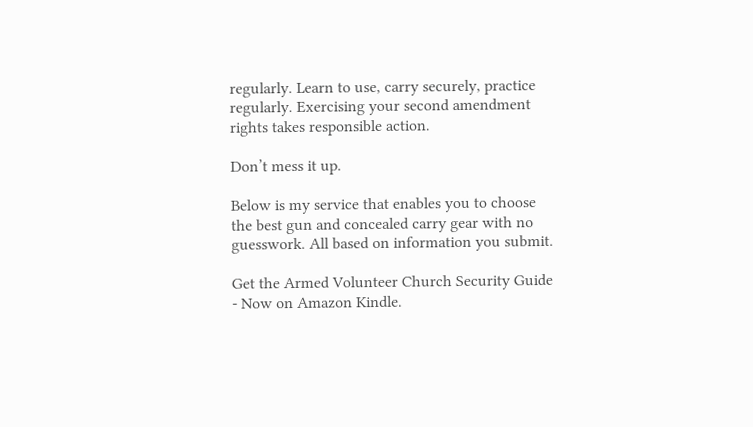regularly. Learn to use, carry securely, practice regularly. Exercising your second amendment rights takes responsible action.

Don’t mess it up.

Below is my service that enables you to choose the best gun and concealed carry gear with no guesswork. All based on information you submit.

Get the Armed Volunteer Church Security Guide - Now on Amazon Kindle.